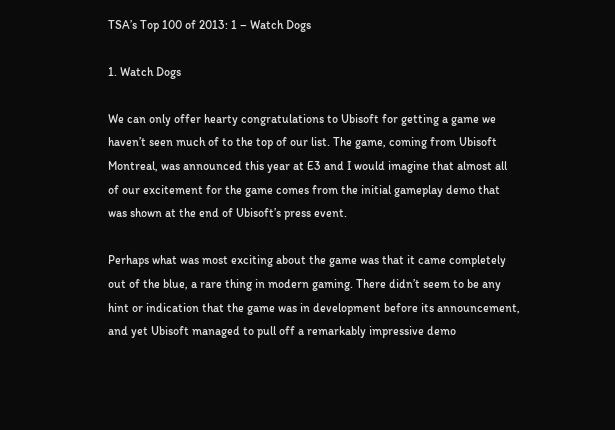TSA’s Top 100 of 2013: 1 – Watch Dogs

1. Watch Dogs

We can only offer hearty congratulations to Ubisoft for getting a game we haven’t seen much of to the top of our list. The game, coming from Ubisoft Montreal, was announced this year at E3 and I would imagine that almost all of our excitement for the game comes from the initial gameplay demo that was shown at the end of Ubisoft’s press event.

Perhaps what was most exciting about the game was that it came completely out of the blue, a rare thing in modern gaming. There didn’t seem to be any hint or indication that the game was in development before its announcement, and yet Ubisoft managed to pull off a remarkably impressive demo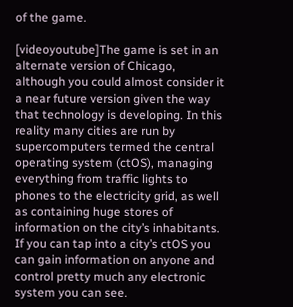of the game.

[videoyoutube]The game is set in an alternate version of Chicago, although you could almost consider it a near future version given the way that technology is developing. In this reality many cities are run by supercomputers termed the central operating system (ctOS), managing everything from traffic lights to phones to the electricity grid, as well as containing huge stores of information on the city’s inhabitants. If you can tap into a city’s ctOS you can gain information on anyone and control pretty much any electronic system you can see.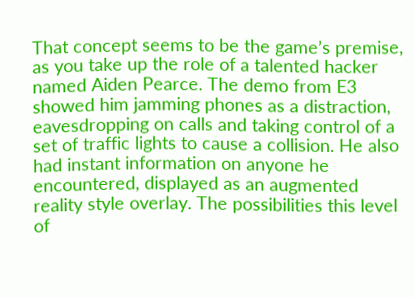That concept seems to be the game’s premise, as you take up the role of a talented hacker named Aiden Pearce. The demo from E3 showed him jamming phones as a distraction, eavesdropping on calls and taking control of a set of traffic lights to cause a collision. He also had instant information on anyone he encountered, displayed as an augmented reality style overlay. The possibilities this level of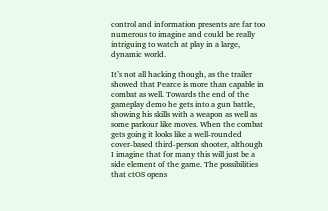control and information presents are far too numerous to imagine and could be really intriguing to watch at play in a large, dynamic world.

It’s not all hacking though, as the trailer showed that Pearce is more than capable in combat as well. Towards the end of the gameplay demo he gets into a gun battle, showing his skills with a weapon as well as some parkour like moves. When the combat gets going it looks like a well-rounded cover-based third-person shooter, although I imagine that for many this will just be a side element of the game. The possibilities that ctOS opens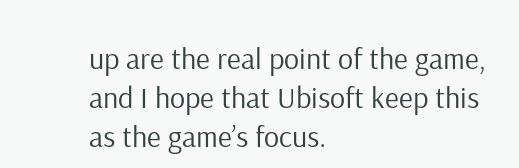up are the real point of the game, and I hope that Ubisoft keep this as the game’s focus.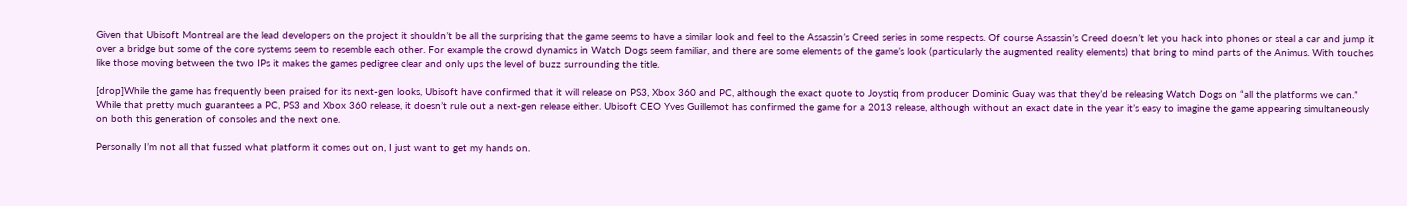Given that Ubisoft Montreal are the lead developers on the project it shouldn’t be all the surprising that the game seems to have a similar look and feel to the Assassin’s Creed series in some respects. Of course Assassin’s Creed doesn’t let you hack into phones or steal a car and jump it over a bridge but some of the core systems seem to resemble each other. For example the crowd dynamics in Watch Dogs seem familiar, and there are some elements of the game’s look (particularly the augmented reality elements) that bring to mind parts of the Animus. With touches like those moving between the two IPs it makes the games pedigree clear and only ups the level of buzz surrounding the title.

[drop]While the game has frequently been praised for its next-gen looks, Ubisoft have confirmed that it will release on PS3, Xbox 360 and PC, although the exact quote to Joystiq from producer Dominic Guay was that they’d be releasing Watch Dogs on “all the platforms we can.” While that pretty much guarantees a PC, PS3 and Xbox 360 release, it doesn’t rule out a next-gen release either. Ubisoft CEO Yves Guillemot has confirmed the game for a 2013 release, although without an exact date in the year it’s easy to imagine the game appearing simultaneously on both this generation of consoles and the next one.

Personally I’m not all that fussed what platform it comes out on, I just want to get my hands on.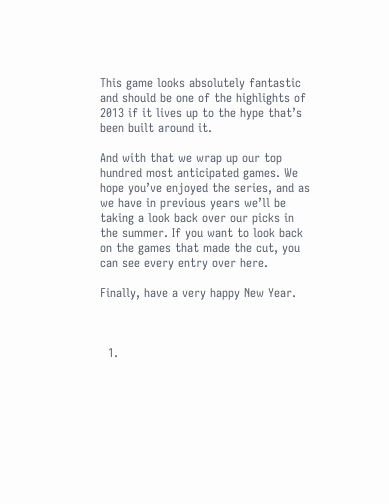This game looks absolutely fantastic and should be one of the highlights of 2013 if it lives up to the hype that’s been built around it.

And with that we wrap up our top hundred most anticipated games. We hope you’ve enjoyed the series, and as we have in previous years we’ll be taking a look back over our picks in the summer. If you want to look back on the games that made the cut, you can see every entry over here.

Finally, have a very happy New Year.



  1.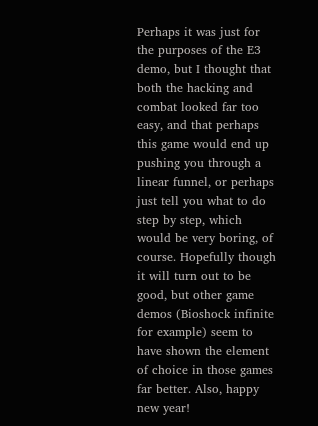Perhaps it was just for the purposes of the E3 demo, but I thought that both the hacking and combat looked far too easy, and that perhaps this game would end up pushing you through a linear funnel, or perhaps just tell you what to do step by step, which would be very boring, of course. Hopefully though it will turn out to be good, but other game demos (Bioshock infinite for example) seem to have shown the element of choice in those games far better. Also, happy new year!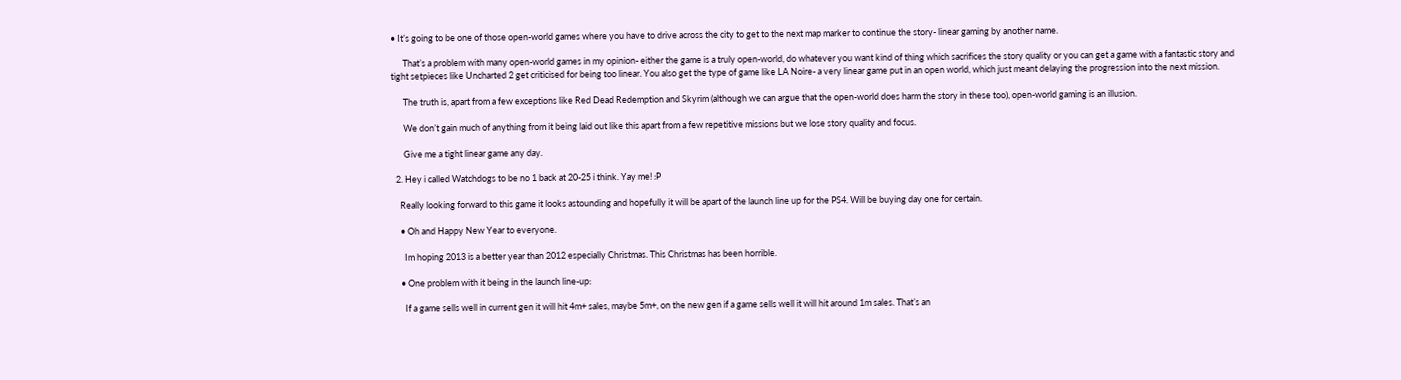• It’s going to be one of those open-world games where you have to drive across the city to get to the next map marker to continue the story- linear gaming by another name.

      That’s a problem with many open-world games in my opinion- either the game is a truly open-world, do whatever you want kind of thing which sacrifices the story quality or you can get a game with a fantastic story and tight setpieces like Uncharted 2 get criticised for being too linear. You also get the type of game like LA Noire- a very linear game put in an open world, which just meant delaying the progression into the next mission.

      The truth is, apart from a few exceptions like Red Dead Redemption and Skyrim (although we can argue that the open-world does harm the story in these too), open-world gaming is an illusion.

      We don’t gain much of anything from it being laid out like this apart from a few repetitive missions but we lose story quality and focus.

      Give me a tight linear game any day.

  2. Hey i called Watchdogs to be no 1 back at 20-25 i think. Yay me! :P

    Really looking forward to this game it looks astounding and hopefully it will be apart of the launch line up for the PS4. Will be buying day one for certain.

    • Oh and Happy New Year to everyone.

      Im hoping 2013 is a better year than 2012 especially Christmas. This Christmas has been horrible.

    • One problem with it being in the launch line-up:

      If a game sells well in current gen it will hit 4m+ sales, maybe 5m+, on the new gen if a game sells well it will hit around 1m sales. That’s an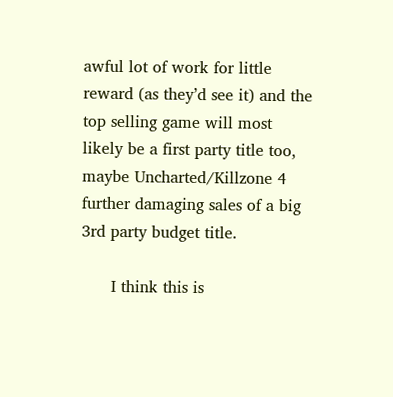awful lot of work for little reward (as they’d see it) and the top selling game will most likely be a first party title too, maybe Uncharted/Killzone 4 further damaging sales of a big 3rd party budget title.

      I think this is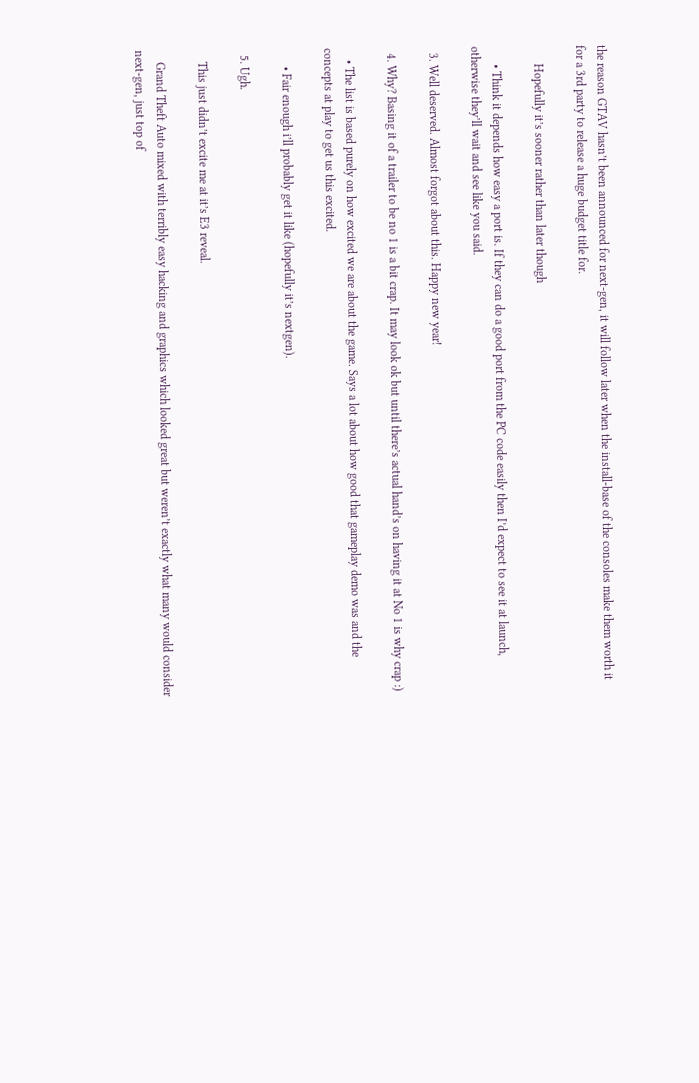the reason GTAV hasn’t been announced for next-gen, it will follow later when the install-base of the consoles make them worth it for a 3rd party to release a huge budget title for.

      Hopefully it’s sooner rather than later though

      • Think it depends how easy a port is. If they can do a good port from the PC code easily then I’d expect to see it at launch, otherwise they’ll wait and see like you said.

  3. Well deserved. Almost forgot about this. Happy new year!

  4. Why? Basing it of a trailer to be no 1 is a bit crap. It may look ok but until there’s actual hand’s on having it at No 1 is why crap :)

    • The list is based purely on how excited we are about the game. Says a lot about how good that gameplay demo was and the concepts at play to get us this excited.

      • Fair enough i’ll probably get it like (hopefully it’s nextgen).

  5. Ugh.

    This just didn’t excite me at it’s E3 reveal.

    Grand Theft Auto mixed with terribly easy hacking and graphics which looked great but weren’t exactly what many would consider next-gen, just top of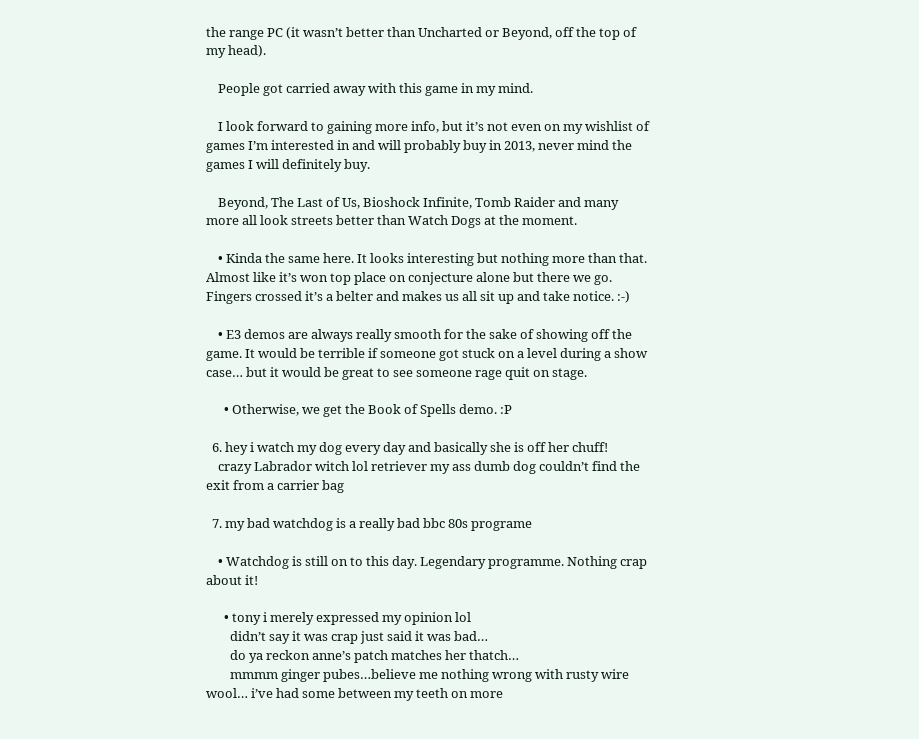the range PC (it wasn’t better than Uncharted or Beyond, off the top of my head).

    People got carried away with this game in my mind.

    I look forward to gaining more info, but it’s not even on my wishlist of games I’m interested in and will probably buy in 2013, never mind the games I will definitely buy.

    Beyond, The Last of Us, Bioshock Infinite, Tomb Raider and many more all look streets better than Watch Dogs at the moment.

    • Kinda the same here. It looks interesting but nothing more than that. Almost like it’s won top place on conjecture alone but there we go. Fingers crossed it’s a belter and makes us all sit up and take notice. :-)

    • E3 demos are always really smooth for the sake of showing off the game. It would be terrible if someone got stuck on a level during a show case… but it would be great to see someone rage quit on stage.

      • Otherwise, we get the Book of Spells demo. :P

  6. hey i watch my dog every day and basically she is off her chuff!
    crazy Labrador witch lol retriever my ass dumb dog couldn’t find the exit from a carrier bag

  7. my bad watchdog is a really bad bbc 80s programe

    • Watchdog is still on to this day. Legendary programme. Nothing crap about it!

      • tony i merely expressed my opinion lol
        didn’t say it was crap just said it was bad…
        do ya reckon anne’s patch matches her thatch…
        mmmm ginger pubes…believe me nothing wrong with rusty wire wool… i’ve had some between my teeth on more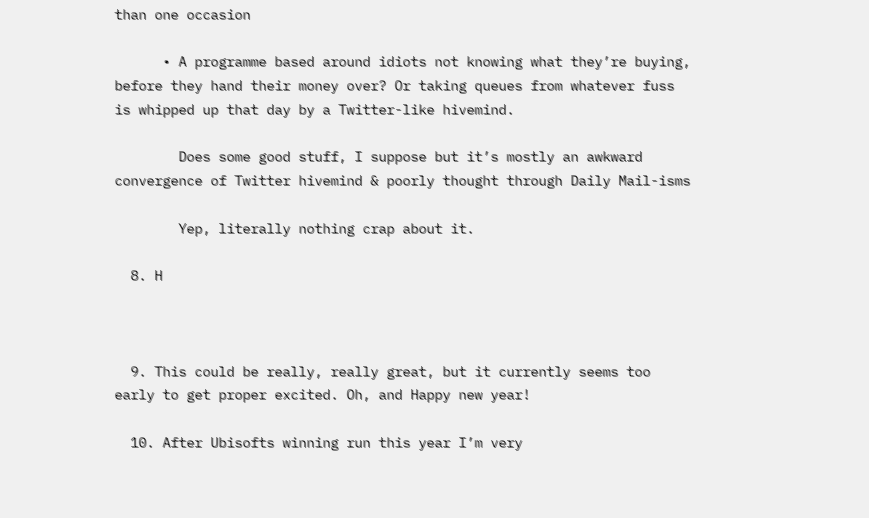than one occasion

      • A programme based around idiots not knowing what they’re buying, before they hand their money over? Or taking queues from whatever fuss is whipped up that day by a Twitter-like hivemind.

        Does some good stuff, I suppose but it’s mostly an awkward convergence of Twitter hivemind & poorly thought through Daily Mail-isms

        Yep, literally nothing crap about it.

  8. H



  9. This could be really, really great, but it currently seems too early to get proper excited. Oh, and Happy new year!

  10. After Ubisofts winning run this year I’m very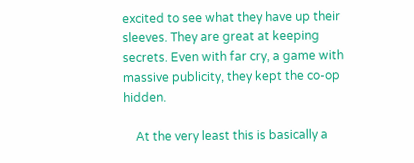excited to see what they have up their sleeves. They are great at keeping secrets. Even with far cry, a game with massive publicity, they kept the co-op hidden.

    At the very least this is basically a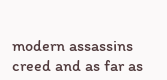modern assassins creed and as far as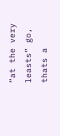“at the very leasts” go, thats a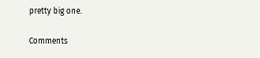pretty big one.

Comments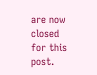are now closed for this post.